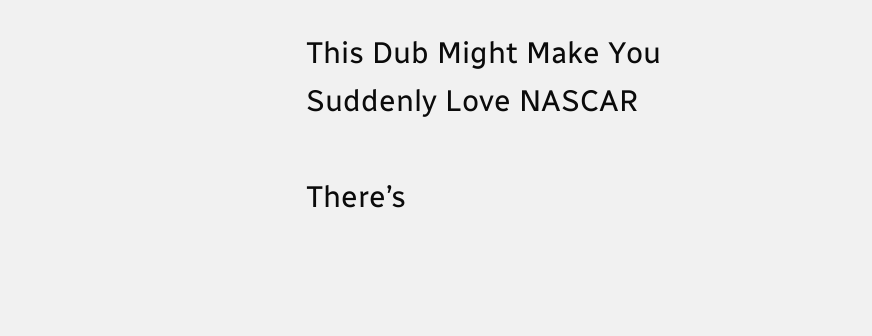This Dub Might Make You Suddenly Love NASCAR

There’s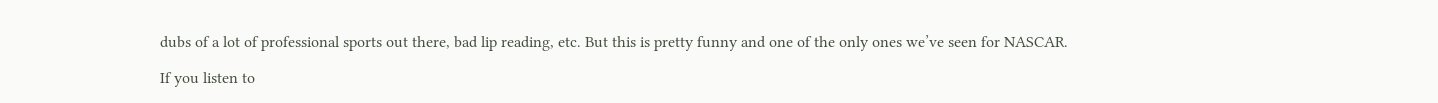dubs of a lot of professional sports out there, bad lip reading, etc. But this is pretty funny and one of the only ones we’ve seen for NASCAR.

If you listen to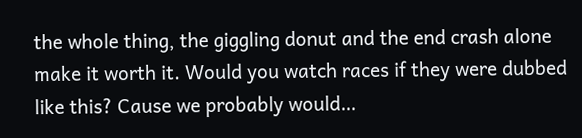the whole thing, the giggling donut and the end crash alone make it worth it. Would you watch races if they were dubbed like this? Cause we probably would…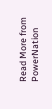Read More from PowerNation